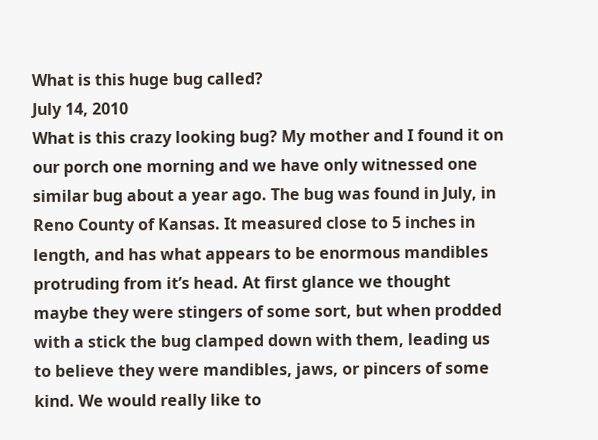What is this huge bug called?
July 14, 2010
What is this crazy looking bug? My mother and I found it on our porch one morning and we have only witnessed one similar bug about a year ago. The bug was found in July, in Reno County of Kansas. It measured close to 5 inches in length, and has what appears to be enormous mandibles protruding from it’s head. At first glance we thought maybe they were stingers of some sort, but when prodded with a stick the bug clamped down with them, leading us to believe they were mandibles, jaws, or pincers of some kind. We would really like to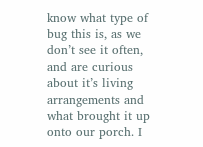know what type of bug this is, as we don’t see it often, and are curious about it’s living arrangements and what brought it up onto our porch. I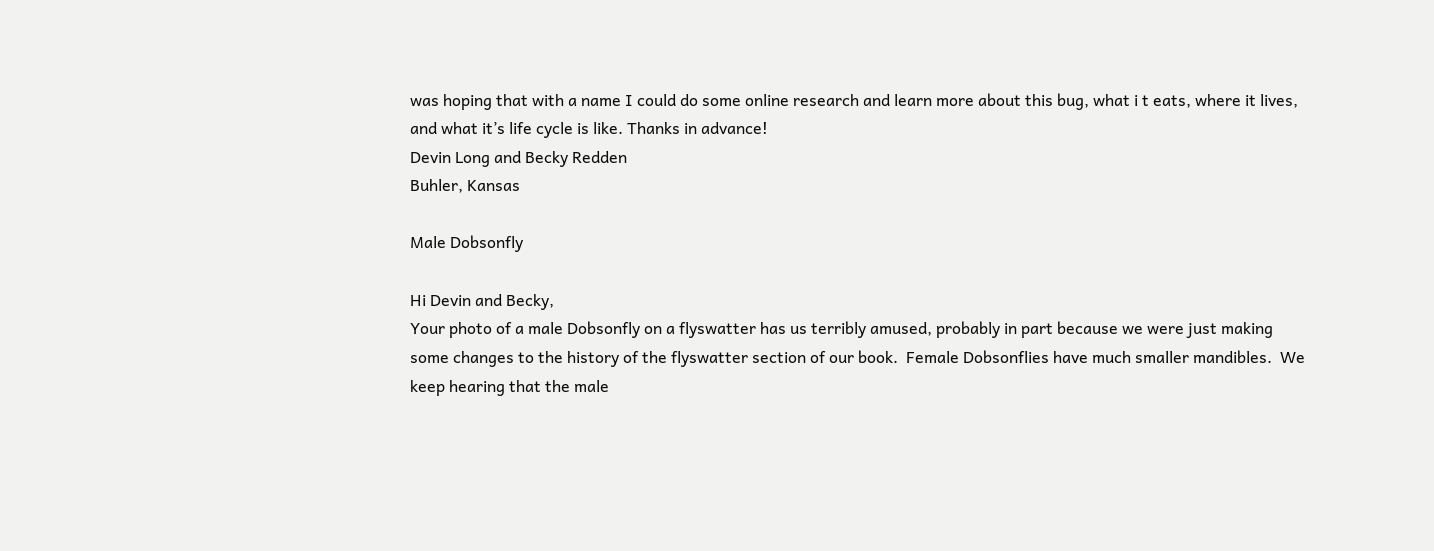was hoping that with a name I could do some online research and learn more about this bug, what i t eats, where it lives, and what it’s life cycle is like. Thanks in advance!
Devin Long and Becky Redden
Buhler, Kansas

Male Dobsonfly

Hi Devin and Becky,
Your photo of a male Dobsonfly on a flyswatter has us terribly amused, probably in part because we were just making some changes to the history of the flyswatter section of our book.  Female Dobsonflies have much smaller mandibles.  We keep hearing that the male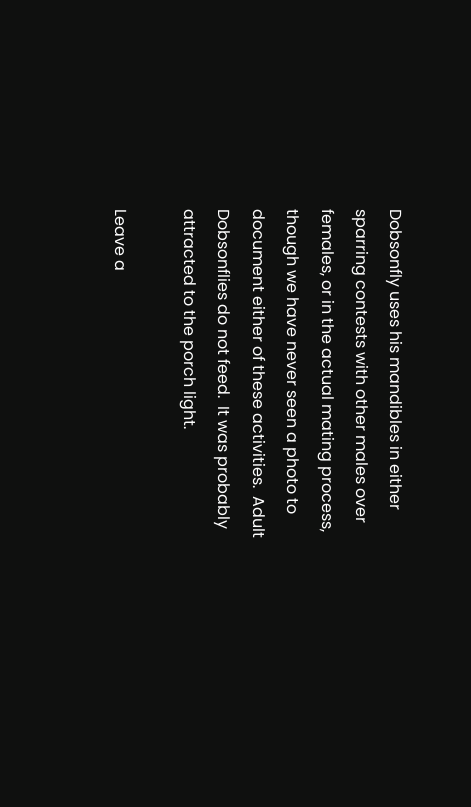Dobsonfly uses his mandibles in either sparring contests with other males over females, or in the actual mating process, though we have never seen a photo to document either of these activities.  Adult Dobsonflies do not feed.  It was probably attracted to the porch light.

Leave a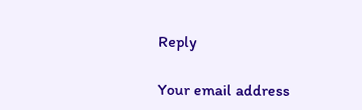Reply

Your email address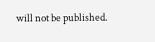will not be published.